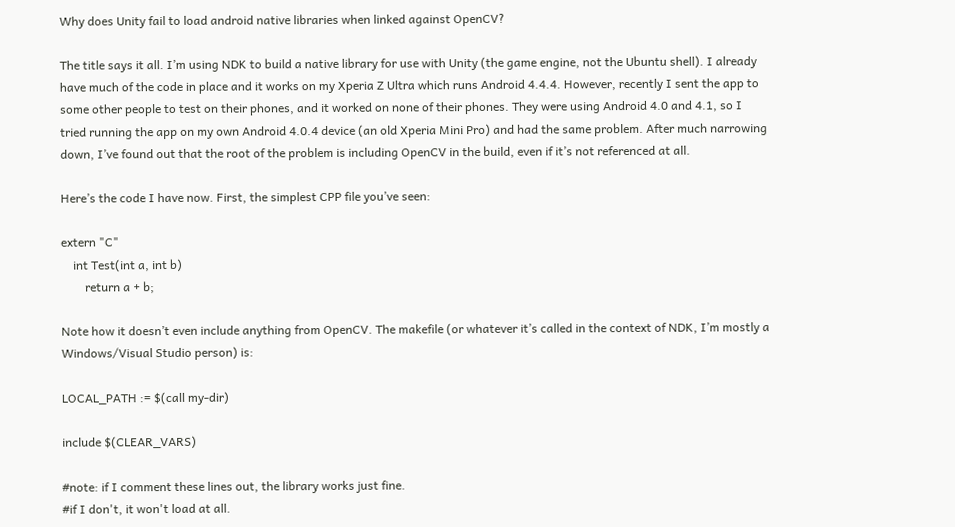Why does Unity fail to load android native libraries when linked against OpenCV?

The title says it all. I’m using NDK to build a native library for use with Unity (the game engine, not the Ubuntu shell). I already have much of the code in place and it works on my Xperia Z Ultra which runs Android 4.4.4. However, recently I sent the app to some other people to test on their phones, and it worked on none of their phones. They were using Android 4.0 and 4.1, so I tried running the app on my own Android 4.0.4 device (an old Xperia Mini Pro) and had the same problem. After much narrowing down, I’ve found out that the root of the problem is including OpenCV in the build, even if it’s not referenced at all.

Here’s the code I have now. First, the simplest CPP file you’ve seen:

extern "C"
    int Test(int a, int b)
        return a + b;

Note how it doesn’t even include anything from OpenCV. The makefile (or whatever it’s called in the context of NDK, I’m mostly a Windows/Visual Studio person) is:

LOCAL_PATH := $(call my-dir)

include $(CLEAR_VARS)

#note: if I comment these lines out, the library works just fine.
#if I don't, it won't load at all.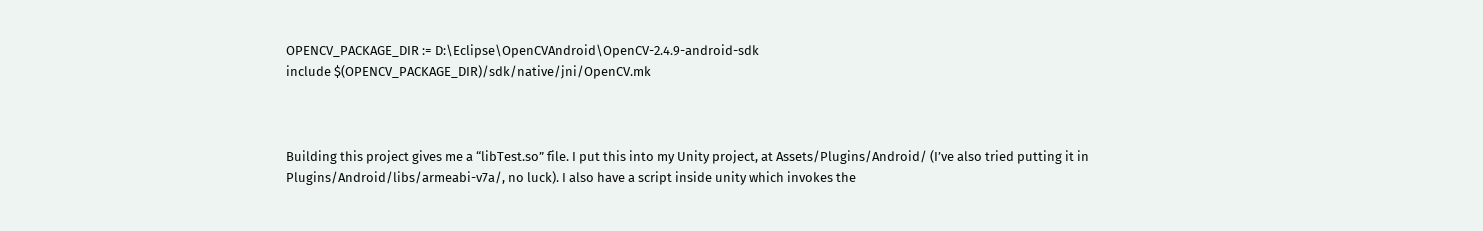OPENCV_PACKAGE_DIR := D:\Eclipse\OpenCVAndroid\OpenCV-2.4.9-android-sdk
include $(OPENCV_PACKAGE_DIR)/sdk/native/jni/OpenCV.mk



Building this project gives me a “libTest.so” file. I put this into my Unity project, at Assets/Plugins/Android/ (I’ve also tried putting it in Plugins/Android/libs/armeabi-v7a/, no luck). I also have a script inside unity which invokes the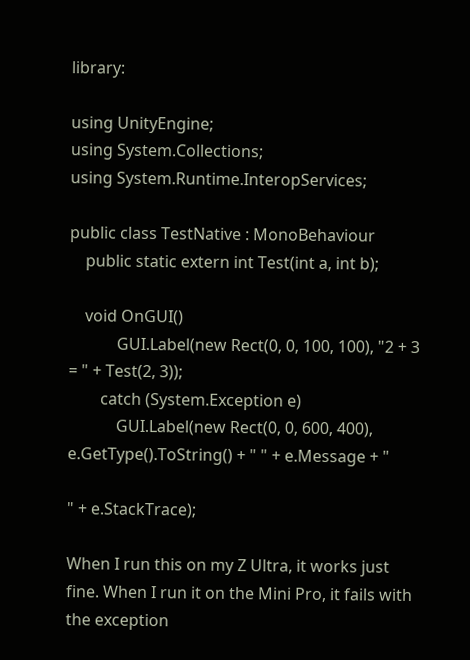library:

using UnityEngine;
using System.Collections;
using System.Runtime.InteropServices;

public class TestNative : MonoBehaviour
    public static extern int Test(int a, int b);

    void OnGUI()
            GUI.Label(new Rect(0, 0, 100, 100), "2 + 3 = " + Test(2, 3));
        catch (System.Exception e)
            GUI.Label(new Rect(0, 0, 600, 400), e.GetType().ToString() + " " + e.Message + "

" + e.StackTrace);

When I run this on my Z Ultra, it works just fine. When I run it on the Mini Pro, it fails with the exception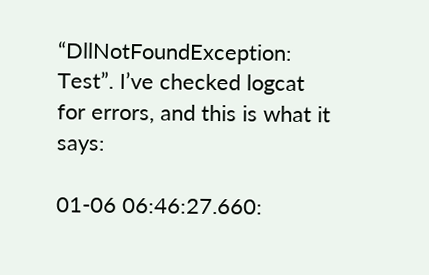“DllNotFoundException: Test”. I’ve checked logcat for errors, and this is what it says:

01-06 06:46:27.660: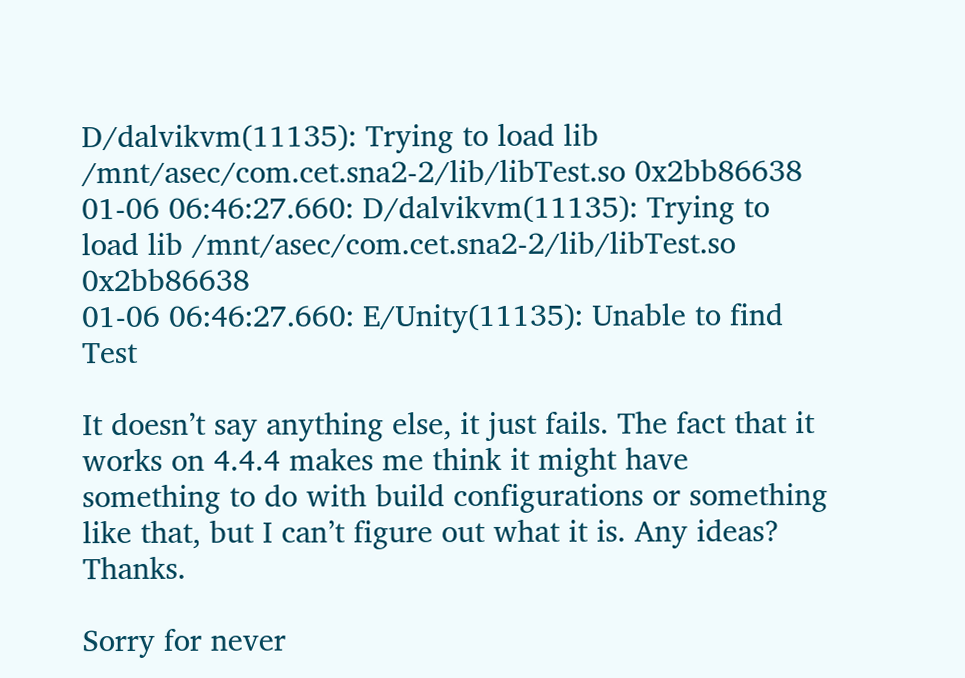D/dalvikvm(11135): Trying to load lib /mnt/asec/com.cet.sna2-2/lib/libTest.so 0x2bb86638
01-06 06:46:27.660: D/dalvikvm(11135): Trying to load lib /mnt/asec/com.cet.sna2-2/lib/libTest.so 0x2bb86638
01-06 06:46:27.660: E/Unity(11135): Unable to find Test

It doesn’t say anything else, it just fails. The fact that it works on 4.4.4 makes me think it might have something to do with build configurations or something like that, but I can’t figure out what it is. Any ideas? Thanks.

Sorry for never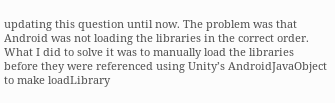updating this question until now. The problem was that Android was not loading the libraries in the correct order. What I did to solve it was to manually load the libraries before they were referenced using Unity’s AndroidJavaObject to make loadLibrary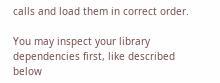calls and load them in correct order.

You may inspect your library dependencies first, like described below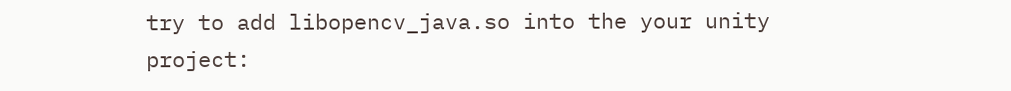try to add libopencv_java.so into the your unity project: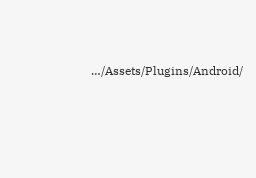…/Assets/Plugins/Android/